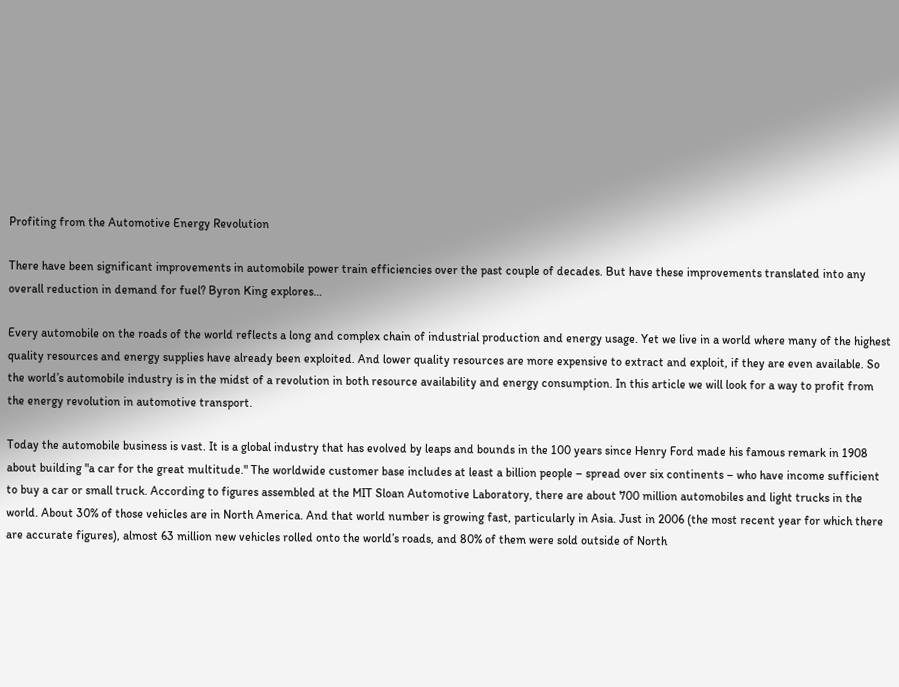Profiting from the Automotive Energy Revolution

There have been significant improvements in automobile power train efficiencies over the past couple of decades. But have these improvements translated into any overall reduction in demand for fuel? Byron King explores…

Every automobile on the roads of the world reflects a long and complex chain of industrial production and energy usage. Yet we live in a world where many of the highest quality resources and energy supplies have already been exploited. And lower quality resources are more expensive to extract and exploit, if they are even available. So the world’s automobile industry is in the midst of a revolution in both resource availability and energy consumption. In this article we will look for a way to profit from the energy revolution in automotive transport.

Today the automobile business is vast. It is a global industry that has evolved by leaps and bounds in the 100 years since Henry Ford made his famous remark in 1908 about building "a car for the great multitude." The worldwide customer base includes at least a billion people – spread over six continents – who have income sufficient to buy a car or small truck. According to figures assembled at the MIT Sloan Automotive Laboratory, there are about 700 million automobiles and light trucks in the world. About 30% of those vehicles are in North America. And that world number is growing fast, particularly in Asia. Just in 2006 (the most recent year for which there are accurate figures), almost 63 million new vehicles rolled onto the world’s roads, and 80% of them were sold outside of North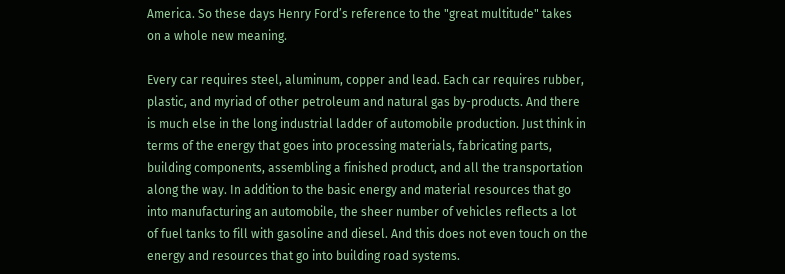America. So these days Henry Ford’s reference to the "great multitude" takes on a whole new meaning.

Every car requires steel, aluminum, copper and lead. Each car requires rubber, plastic, and myriad of other petroleum and natural gas by-products. And there is much else in the long industrial ladder of automobile production. Just think in terms of the energy that goes into processing materials, fabricating parts, building components, assembling a finished product, and all the transportation along the way. In addition to the basic energy and material resources that go into manufacturing an automobile, the sheer number of vehicles reflects a lot of fuel tanks to fill with gasoline and diesel. And this does not even touch on the energy and resources that go into building road systems.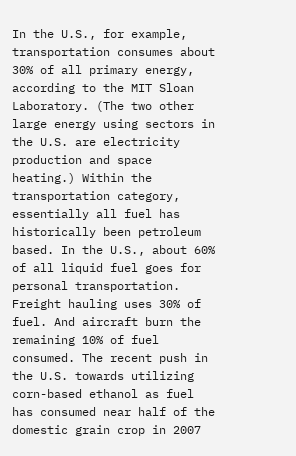In the U.S., for example, transportation consumes about 30% of all primary energy, according to the MIT Sloan Laboratory. (The two other large energy using sectors in the U.S. are electricity production and space heating.) Within the transportation category, essentially all fuel has historically been petroleum based. In the U.S., about 60% of all liquid fuel goes for personal transportation. Freight hauling uses 30% of fuel. And aircraft burn the remaining 10% of fuel consumed. The recent push in the U.S. towards utilizing corn-based ethanol as fuel has consumed near half of the domestic grain crop in 2007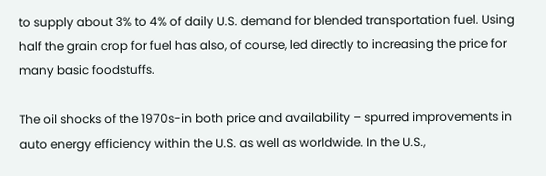to supply about 3% to 4% of daily U.S. demand for blended transportation fuel. Using half the grain crop for fuel has also, of course, led directly to increasing the price for many basic foodstuffs.

The oil shocks of the 1970s-in both price and availability – spurred improvements in auto energy efficiency within the U.S. as well as worldwide. In the U.S.,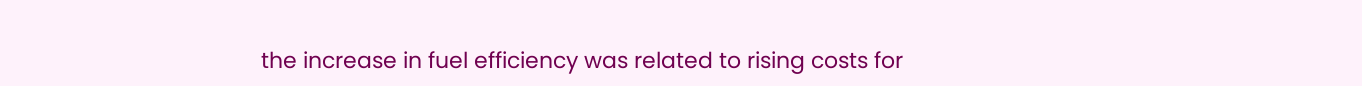the increase in fuel efficiency was related to rising costs for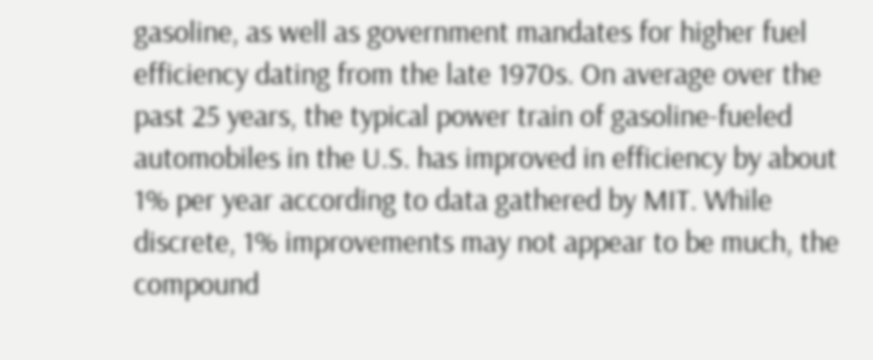gasoline, as well as government mandates for higher fuel efficiency dating from the late 1970s. On average over the past 25 years, the typical power train of gasoline-fueled automobiles in the U.S. has improved in efficiency by about 1% per year according to data gathered by MIT. While discrete, 1% improvements may not appear to be much, the compound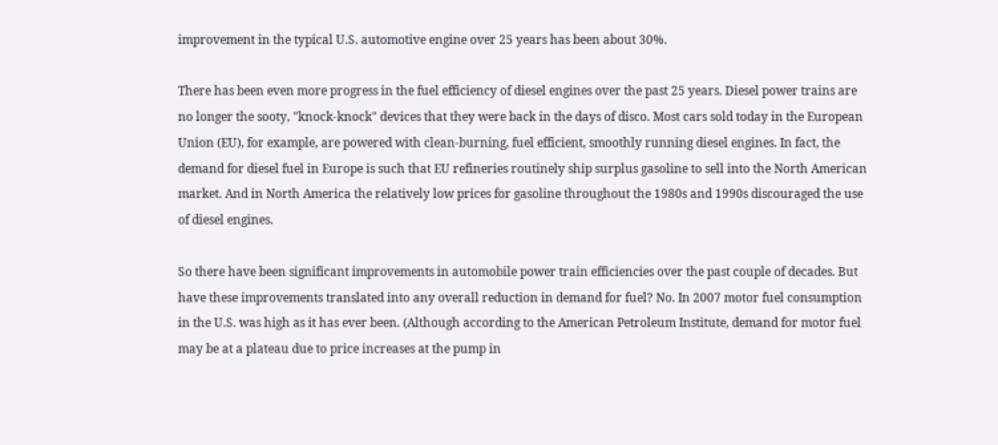improvement in the typical U.S. automotive engine over 25 years has been about 30%.

There has been even more progress in the fuel efficiency of diesel engines over the past 25 years. Diesel power trains are no longer the sooty, "knock-knock" devices that they were back in the days of disco. Most cars sold today in the European Union (EU), for example, are powered with clean-burning, fuel efficient, smoothly running diesel engines. In fact, the demand for diesel fuel in Europe is such that EU refineries routinely ship surplus gasoline to sell into the North American market. And in North America the relatively low prices for gasoline throughout the 1980s and 1990s discouraged the use of diesel engines.

So there have been significant improvements in automobile power train efficiencies over the past couple of decades. But have these improvements translated into any overall reduction in demand for fuel? No. In 2007 motor fuel consumption in the U.S. was high as it has ever been. (Although according to the American Petroleum Institute, demand for motor fuel may be at a plateau due to price increases at the pump in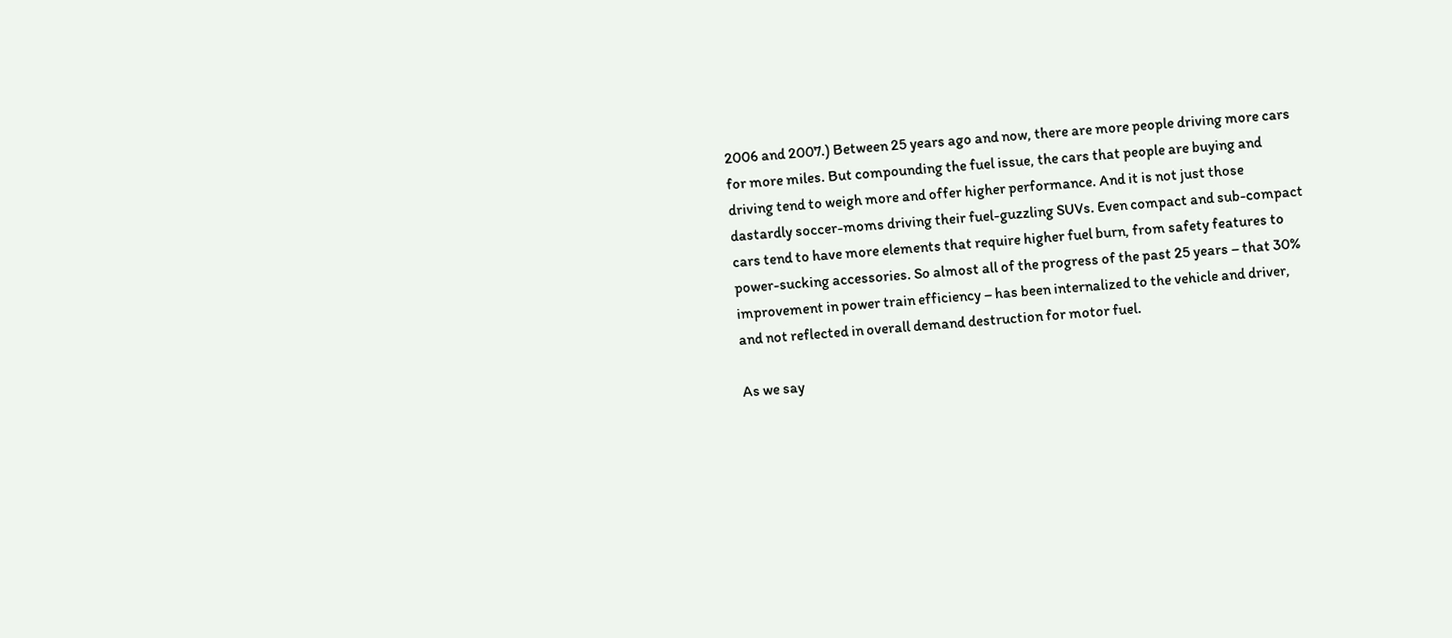2006 and 2007.) Between 25 years ago and now, there are more people driving more cars for more miles. But compounding the fuel issue, the cars that people are buying and driving tend to weigh more and offer higher performance. And it is not just those dastardly soccer-moms driving their fuel-guzzling SUVs. Even compact and sub-compact cars tend to have more elements that require higher fuel burn, from safety features to power-sucking accessories. So almost all of the progress of the past 25 years – that 30% improvement in power train efficiency – has been internalized to the vehicle and driver, and not reflected in overall demand destruction for motor fuel.

As we say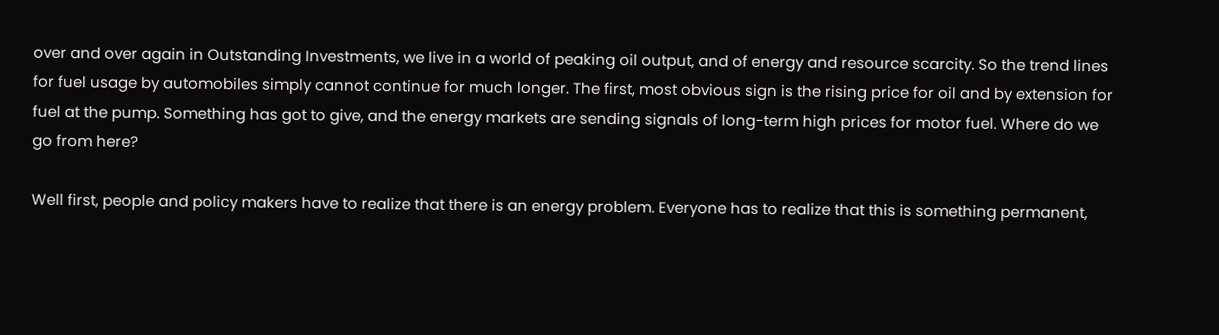over and over again in Outstanding Investments, we live in a world of peaking oil output, and of energy and resource scarcity. So the trend lines for fuel usage by automobiles simply cannot continue for much longer. The first, most obvious sign is the rising price for oil and by extension for fuel at the pump. Something has got to give, and the energy markets are sending signals of long-term high prices for motor fuel. Where do we go from here?

Well first, people and policy makers have to realize that there is an energy problem. Everyone has to realize that this is something permanent,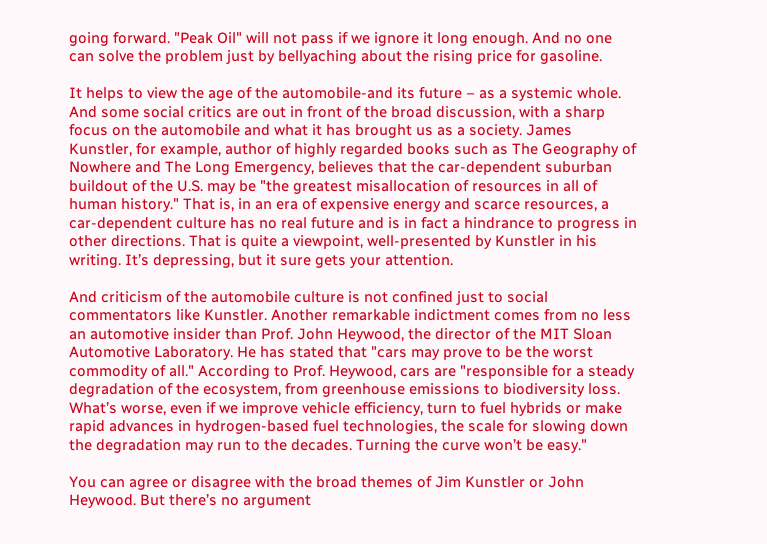going forward. "Peak Oil" will not pass if we ignore it long enough. And no one can solve the problem just by bellyaching about the rising price for gasoline.

It helps to view the age of the automobile-and its future – as a systemic whole. And some social critics are out in front of the broad discussion, with a sharp focus on the automobile and what it has brought us as a society. James Kunstler, for example, author of highly regarded books such as The Geography of Nowhere and The Long Emergency, believes that the car-dependent suburban buildout of the U.S. may be "the greatest misallocation of resources in all of human history." That is, in an era of expensive energy and scarce resources, a car-dependent culture has no real future and is in fact a hindrance to progress in other directions. That is quite a viewpoint, well-presented by Kunstler in his writing. It’s depressing, but it sure gets your attention.

And criticism of the automobile culture is not confined just to social commentators like Kunstler. Another remarkable indictment comes from no less an automotive insider than Prof. John Heywood, the director of the MIT Sloan Automotive Laboratory. He has stated that "cars may prove to be the worst commodity of all." According to Prof. Heywood, cars are "responsible for a steady degradation of the ecosystem, from greenhouse emissions to biodiversity loss. What’s worse, even if we improve vehicle efficiency, turn to fuel hybrids or make rapid advances in hydrogen-based fuel technologies, the scale for slowing down the degradation may run to the decades. Turning the curve won’t be easy."

You can agree or disagree with the broad themes of Jim Kunstler or John Heywood. But there’s no argument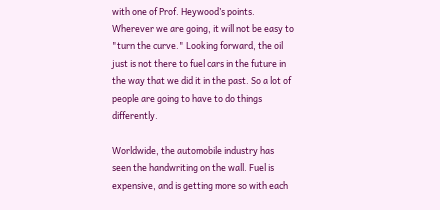with one of Prof. Heywood’s points. Wherever we are going, it will not be easy to "turn the curve." Looking forward, the oil just is not there to fuel cars in the future in the way that we did it in the past. So a lot of people are going to have to do things differently.

Worldwide, the automobile industry has seen the handwriting on the wall. Fuel is expensive, and is getting more so with each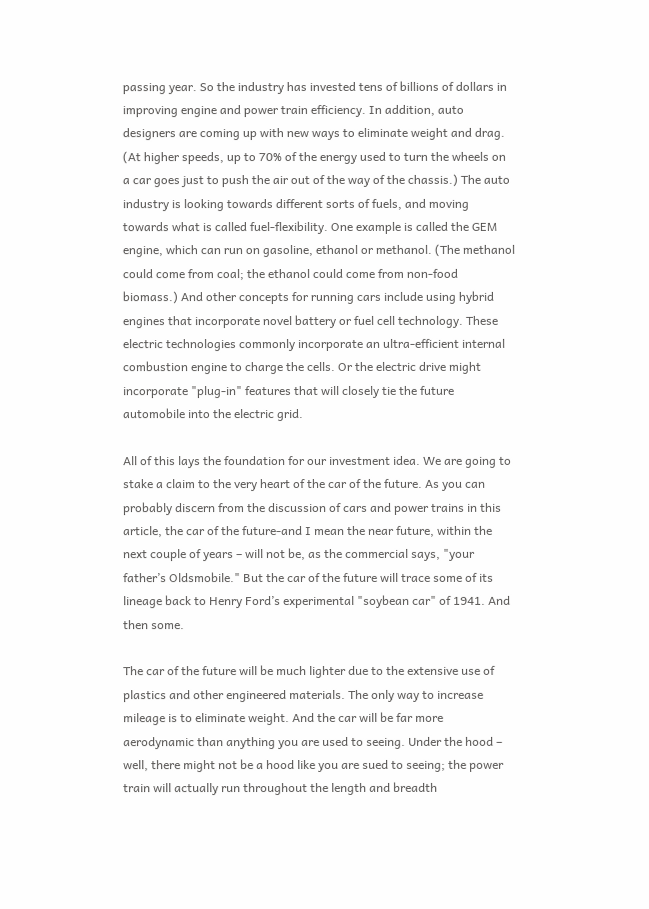passing year. So the industry has invested tens of billions of dollars in improving engine and power train efficiency. In addition, auto designers are coming up with new ways to eliminate weight and drag. (At higher speeds, up to 70% of the energy used to turn the wheels on a car goes just to push the air out of the way of the chassis.) The auto industry is looking towards different sorts of fuels, and moving towards what is called fuel-flexibility. One example is called the GEM engine, which can run on gasoline, ethanol or methanol. (The methanol could come from coal; the ethanol could come from non-food biomass.) And other concepts for running cars include using hybrid engines that incorporate novel battery or fuel cell technology. These electric technologies commonly incorporate an ultra-efficient internal combustion engine to charge the cells. Or the electric drive might incorporate "plug-in" features that will closely tie the future automobile into the electric grid.

All of this lays the foundation for our investment idea. We are going to stake a claim to the very heart of the car of the future. As you can probably discern from the discussion of cars and power trains in this article, the car of the future-and I mean the near future, within the next couple of years – will not be, as the commercial says, "your father’s Oldsmobile." But the car of the future will trace some of its lineage back to Henry Ford’s experimental "soybean car" of 1941. And then some.

The car of the future will be much lighter due to the extensive use of plastics and other engineered materials. The only way to increase mileage is to eliminate weight. And the car will be far more aerodynamic than anything you are used to seeing. Under the hood – well, there might not be a hood like you are sued to seeing; the power train will actually run throughout the length and breadth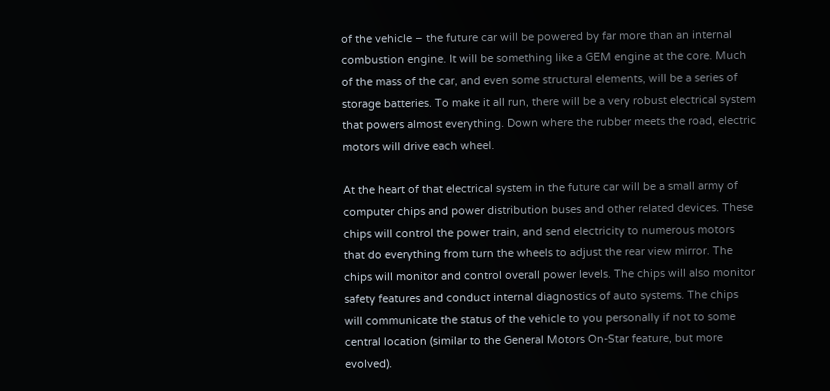of the vehicle – the future car will be powered by far more than an internal combustion engine. It will be something like a GEM engine at the core. Much of the mass of the car, and even some structural elements, will be a series of storage batteries. To make it all run, there will be a very robust electrical system that powers almost everything. Down where the rubber meets the road, electric motors will drive each wheel.

At the heart of that electrical system in the future car will be a small army of computer chips and power distribution buses and other related devices. These chips will control the power train, and send electricity to numerous motors that do everything from turn the wheels to adjust the rear view mirror. The chips will monitor and control overall power levels. The chips will also monitor safety features and conduct internal diagnostics of auto systems. The chips will communicate the status of the vehicle to you personally if not to some central location (similar to the General Motors On-Star feature, but more evolved).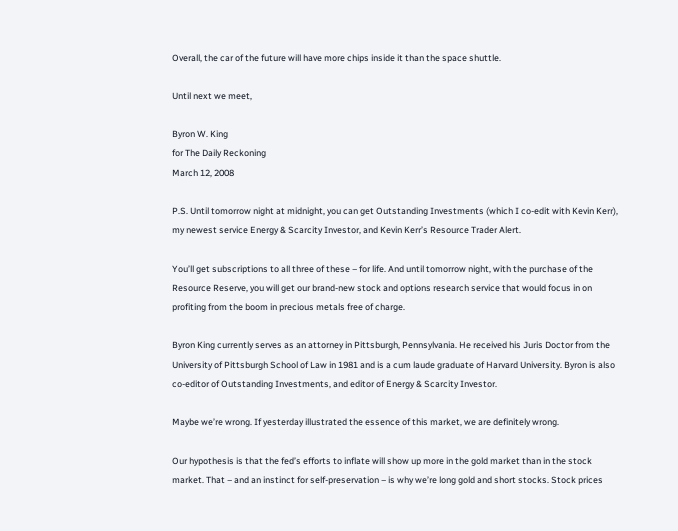Overall, the car of the future will have more chips inside it than the space shuttle.

Until next we meet,

Byron W. King
for The Daily Reckoning
March 12, 2008

P.S. Until tomorrow night at midnight, you can get Outstanding Investments (which I co-edit with Kevin Kerr), my newest service Energy & Scarcity Investor, and Kevin Kerr’s Resource Trader Alert.

You’ll get subscriptions to all three of these – for life. And until tomorrow night, with the purchase of the Resource Reserve, you will get our brand-new stock and options research service that would focus in on profiting from the boom in precious metals free of charge.

Byron King currently serves as an attorney in Pittsburgh, Pennsylvania. He received his Juris Doctor from the University of Pittsburgh School of Law in 1981 and is a cum laude graduate of Harvard University. Byron is also co-editor of Outstanding Investments, and editor of Energy & Scarcity Investor.

Maybe we’re wrong. If yesterday illustrated the essence of this market, we are definitely wrong.

Our hypothesis is that the fed’s efforts to inflate will show up more in the gold market than in the stock market. That – and an instinct for self-preservation – is why we’re long gold and short stocks. Stock prices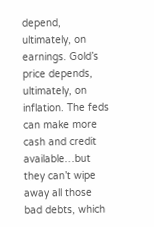depend, ultimately, on earnings. Gold’s price depends, ultimately, on inflation. The feds can make more cash and credit available…but they can’t wipe away all those bad debts, which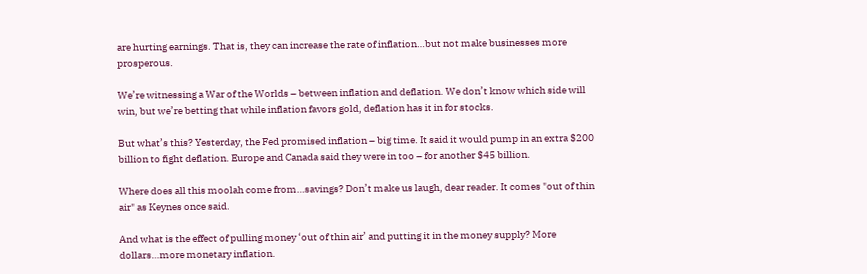are hurting earnings. That is, they can increase the rate of inflation…but not make businesses more prosperous.

We’re witnessing a War of the Worlds – between inflation and deflation. We don’t know which side will win, but we’re betting that while inflation favors gold, deflation has it in for stocks.

But what’s this? Yesterday, the Fed promised inflation – big time. It said it would pump in an extra $200 billion to fight deflation. Europe and Canada said they were in too – for another $45 billion.

Where does all this moolah come from…savings? Don’t make us laugh, dear reader. It comes "out of thin air" as Keynes once said.

And what is the effect of pulling money ‘out of thin air’ and putting it in the money supply? More dollars…more monetary inflation.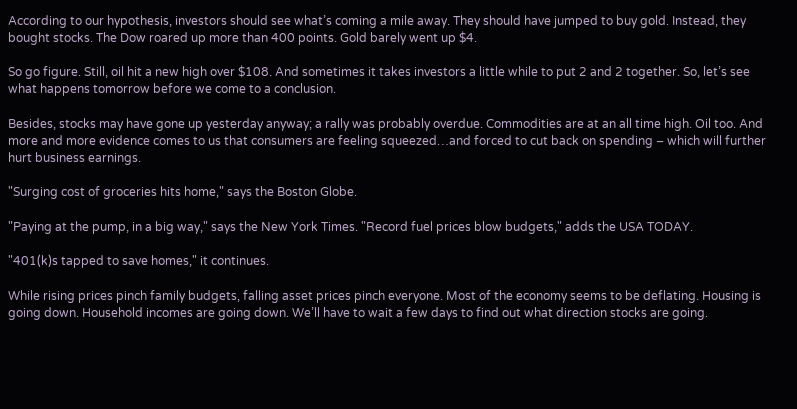According to our hypothesis, investors should see what’s coming a mile away. They should have jumped to buy gold. Instead, they bought stocks. The Dow roared up more than 400 points. Gold barely went up $4.

So go figure. Still, oil hit a new high over $108. And sometimes it takes investors a little while to put 2 and 2 together. So, let’s see what happens tomorrow before we come to a conclusion.

Besides, stocks may have gone up yesterday anyway; a rally was probably overdue. Commodities are at an all time high. Oil too. And more and more evidence comes to us that consumers are feeling squeezed…and forced to cut back on spending – which will further hurt business earnings.

"Surging cost of groceries hits home," says the Boston Globe.

"Paying at the pump, in a big way," says the New York Times. "Record fuel prices blow budgets," adds the USA TODAY.

"401(k)s tapped to save homes," it continues.

While rising prices pinch family budgets, falling asset prices pinch everyone. Most of the economy seems to be deflating. Housing is going down. Household incomes are going down. We’ll have to wait a few days to find out what direction stocks are going.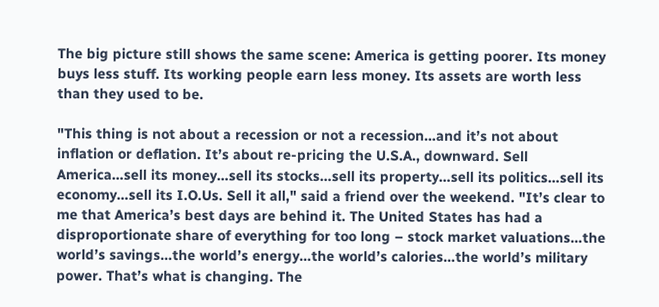The big picture still shows the same scene: America is getting poorer. Its money buys less stuff. Its working people earn less money. Its assets are worth less than they used to be.

"This thing is not about a recession or not a recession…and it’s not about inflation or deflation. It’s about re-pricing the U.S.A., downward. Sell America…sell its money…sell its stocks…sell its property…sell its politics…sell its economy…sell its I.O.Us. Sell it all," said a friend over the weekend. "It’s clear to me that America’s best days are behind it. The United States has had a disproportionate share of everything for too long – stock market valuations…the world’s savings…the world’s energy…the world’s calories…the world’s military power. That’s what is changing. The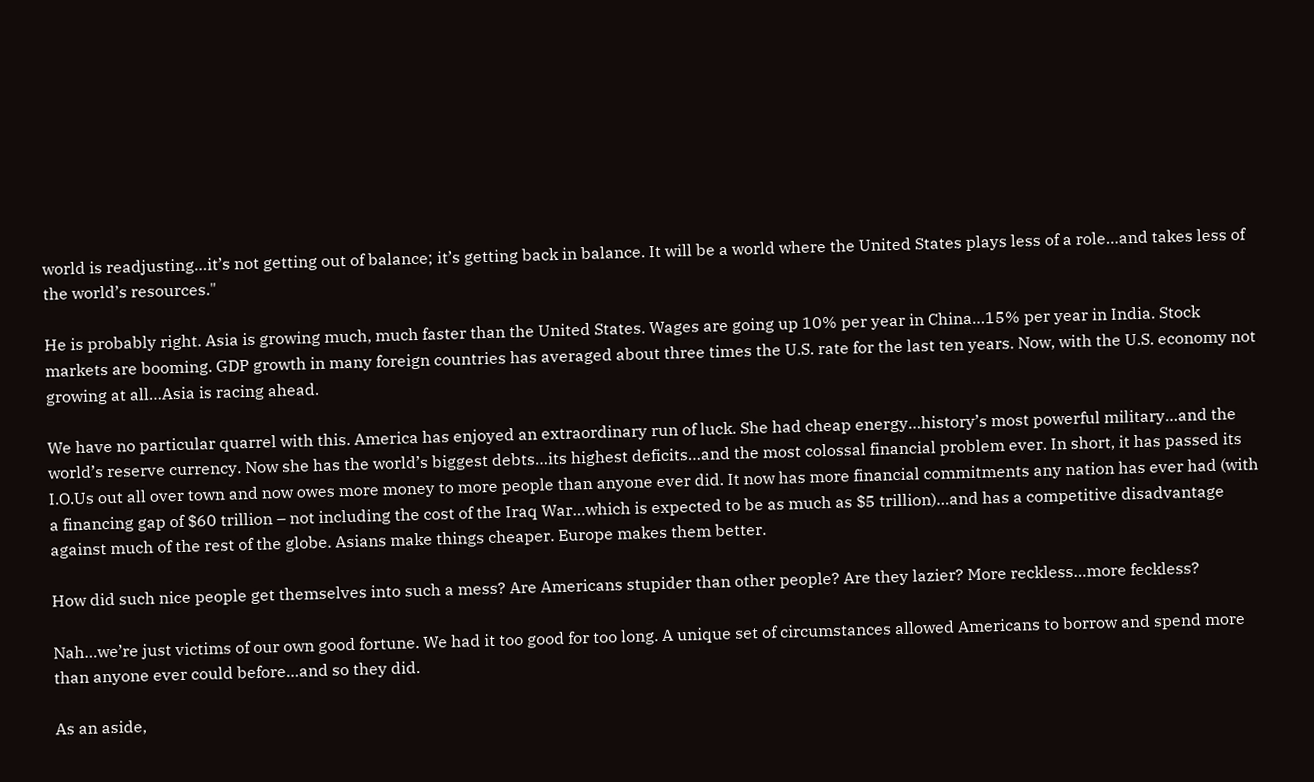world is readjusting…it’s not getting out of balance; it’s getting back in balance. It will be a world where the United States plays less of a role…and takes less of the world’s resources."

He is probably right. Asia is growing much, much faster than the United States. Wages are going up 10% per year in China…15% per year in India. Stock markets are booming. GDP growth in many foreign countries has averaged about three times the U.S. rate for the last ten years. Now, with the U.S. economy not growing at all…Asia is racing ahead.

We have no particular quarrel with this. America has enjoyed an extraordinary run of luck. She had cheap energy…history’s most powerful military…and the world’s reserve currency. Now she has the world’s biggest debts…its highest deficits…and the most colossal financial problem ever. In short, it has passed its I.O.Us out all over town and now owes more money to more people than anyone ever did. It now has more financial commitments any nation has ever had (with a financing gap of $60 trillion – not including the cost of the Iraq War…which is expected to be as much as $5 trillion)…and has a competitive disadvantage against much of the rest of the globe. Asians make things cheaper. Europe makes them better.

How did such nice people get themselves into such a mess? Are Americans stupider than other people? Are they lazier? More reckless…more feckless?

Nah…we’re just victims of our own good fortune. We had it too good for too long. A unique set of circumstances allowed Americans to borrow and spend more than anyone ever could before…and so they did.

As an aside,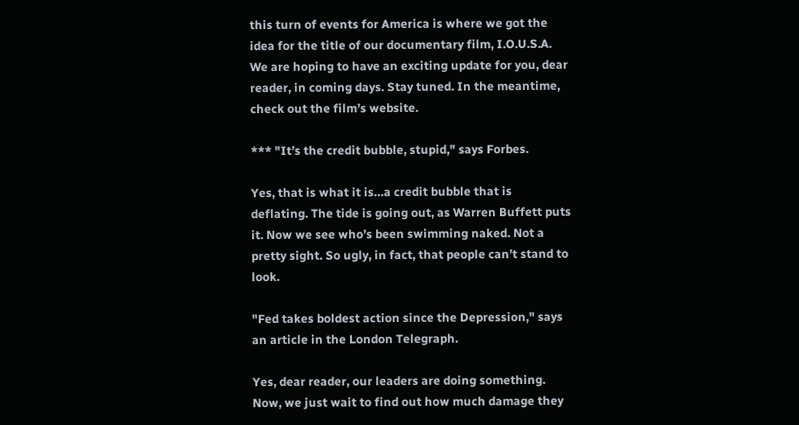this turn of events for America is where we got the idea for the title of our documentary film, I.O.U.S.A. We are hoping to have an exciting update for you, dear reader, in coming days. Stay tuned. In the meantime, check out the film’s website.

*** "It’s the credit bubble, stupid," says Forbes.

Yes, that is what it is…a credit bubble that is deflating. The tide is going out, as Warren Buffett puts it. Now we see who’s been swimming naked. Not a pretty sight. So ugly, in fact, that people can’t stand to look.

"Fed takes boldest action since the Depression," says an article in the London Telegraph.

Yes, dear reader, our leaders are doing something. Now, we just wait to find out how much damage they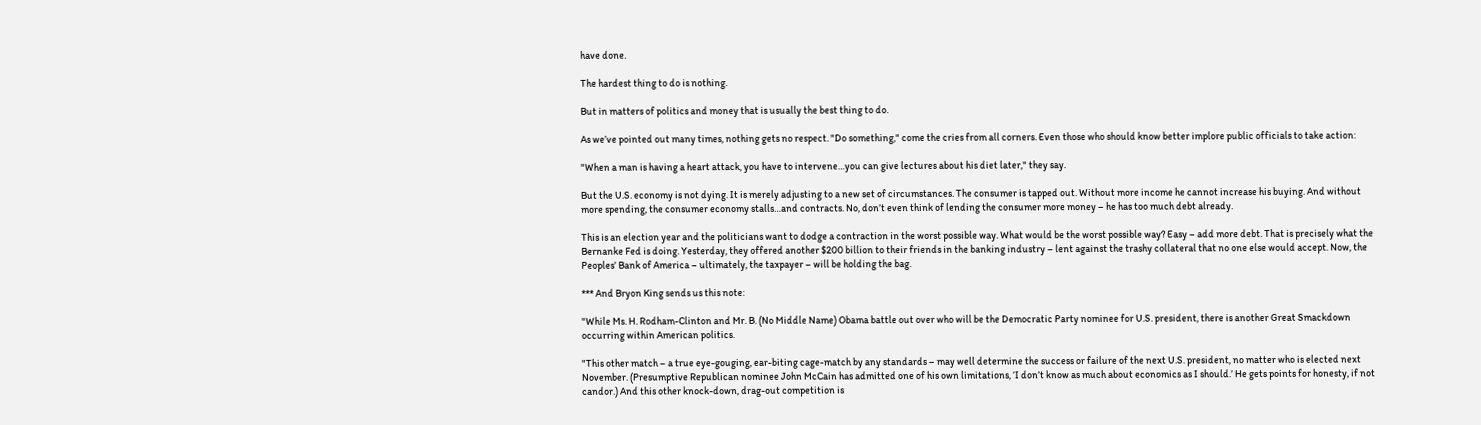have done.

The hardest thing to do is nothing.

But in matters of politics and money that is usually the best thing to do.

As we’ve pointed out many times, nothing gets no respect. "Do something," come the cries from all corners. Even those who should know better implore public officials to take action:

"When a man is having a heart attack, you have to intervene…you can give lectures about his diet later," they say.

But the U.S. economy is not dying. It is merely adjusting to a new set of circumstances. The consumer is tapped out. Without more income he cannot increase his buying. And without more spending, the consumer economy stalls…and contracts. No, don’t even think of lending the consumer more money – he has too much debt already.

This is an election year and the politicians want to dodge a contraction in the worst possible way. What would be the worst possible way? Easy – add more debt. That is precisely what the Bernanke Fed is doing. Yesterday, they offered another $200 billion to their friends in the banking industry – lent against the trashy collateral that no one else would accept. Now, the Peoples’ Bank of America – ultimately, the taxpayer – will be holding the bag.

*** And Bryon King sends us this note:

"While Ms. H. Rodham-Clinton and Mr. B. (No Middle Name) Obama battle out over who will be the Democratic Party nominee for U.S. president, there is another Great Smackdown occurring within American politics.

"This other match – a true eye-gouging, ear-biting cage-match by any standards – may well determine the success or failure of the next U.S. president, no matter who is elected next November. (Presumptive Republican nominee John McCain has admitted one of his own limitations, ‘I don’t know as much about economics as I should.’ He gets points for honesty, if not candor.) And this other knock-down, drag-out competition is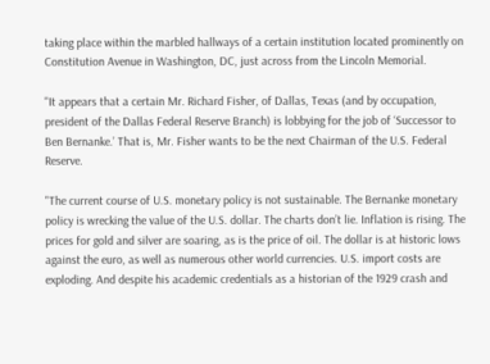taking place within the marbled hallways of a certain institution located prominently on Constitution Avenue in Washington, DC, just across from the Lincoln Memorial.

"It appears that a certain Mr. Richard Fisher, of Dallas, Texas (and by occupation, president of the Dallas Federal Reserve Branch) is lobbying for the job of ‘Successor to Ben Bernanke.’ That is, Mr. Fisher wants to be the next Chairman of the U.S. Federal Reserve.

"The current course of U.S. monetary policy is not sustainable. The Bernanke monetary policy is wrecking the value of the U.S. dollar. The charts don’t lie. Inflation is rising. The prices for gold and silver are soaring, as is the price of oil. The dollar is at historic lows against the euro, as well as numerous other world currencies. U.S. import costs are exploding. And despite his academic credentials as a historian of the 1929 crash and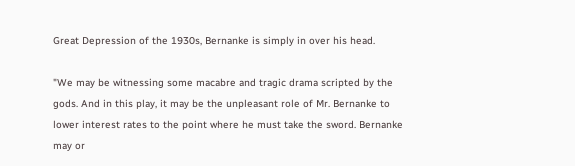Great Depression of the 1930s, Bernanke is simply in over his head.

"We may be witnessing some macabre and tragic drama scripted by the gods. And in this play, it may be the unpleasant role of Mr. Bernanke to lower interest rates to the point where he must take the sword. Bernanke may or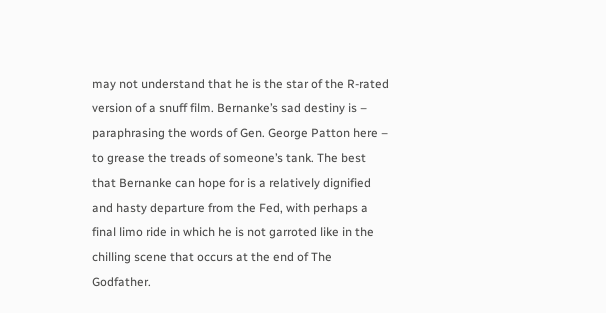may not understand that he is the star of the R-rated version of a snuff film. Bernanke’s sad destiny is – paraphrasing the words of Gen. George Patton here – to grease the treads of someone’s tank. The best that Bernanke can hope for is a relatively dignified and hasty departure from the Fed, with perhaps a final limo ride in which he is not garroted like in the chilling scene that occurs at the end of The Godfather.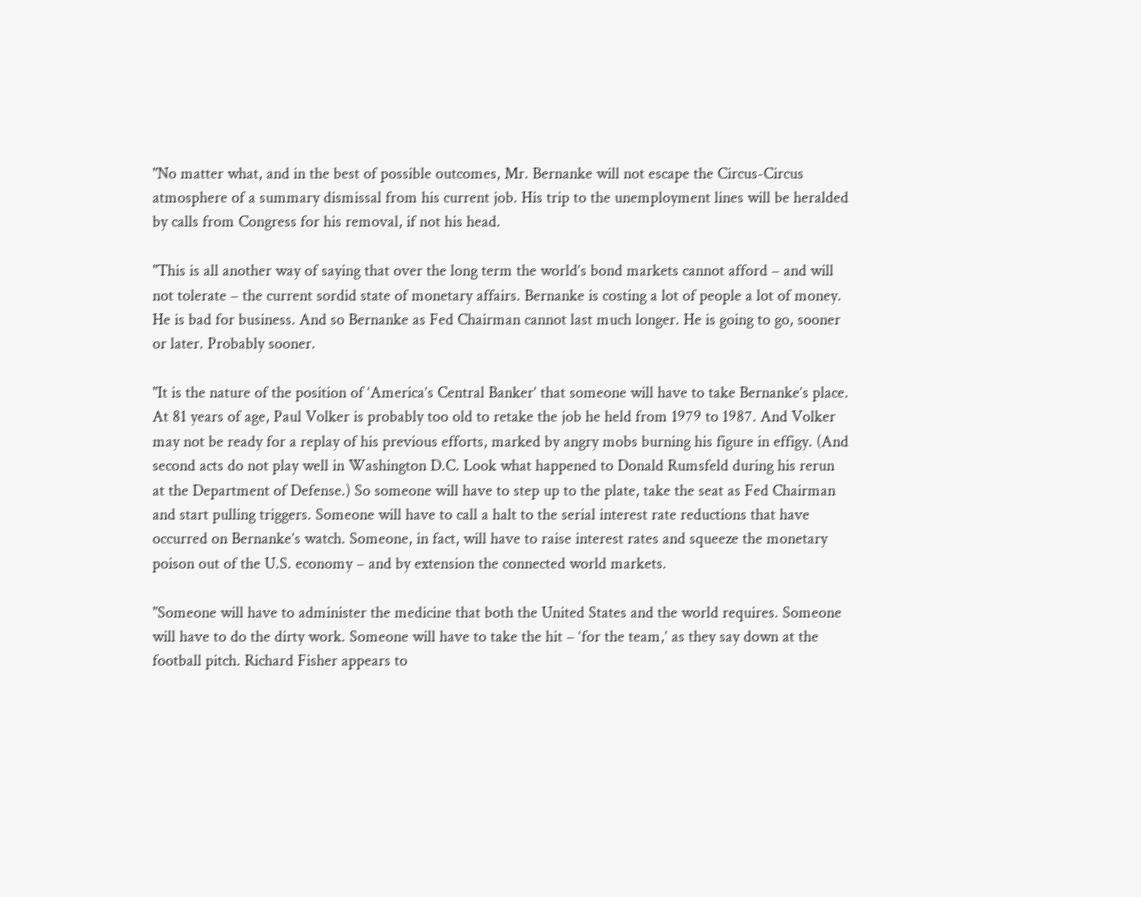"No matter what, and in the best of possible outcomes, Mr. Bernanke will not escape the Circus-Circus atmosphere of a summary dismissal from his current job. His trip to the unemployment lines will be heralded by calls from Congress for his removal, if not his head.

"This is all another way of saying that over the long term the world’s bond markets cannot afford – and will not tolerate – the current sordid state of monetary affairs. Bernanke is costing a lot of people a lot of money. He is bad for business. And so Bernanke as Fed Chairman cannot last much longer. He is going to go, sooner or later. Probably sooner.

"It is the nature of the position of ‘America’s Central Banker’ that someone will have to take Bernanke’s place. At 81 years of age, Paul Volker is probably too old to retake the job he held from 1979 to 1987. And Volker may not be ready for a replay of his previous efforts, marked by angry mobs burning his figure in effigy. (And second acts do not play well in Washington D.C. Look what happened to Donald Rumsfeld during his rerun at the Department of Defense.) So someone will have to step up to the plate, take the seat as Fed Chairman and start pulling triggers. Someone will have to call a halt to the serial interest rate reductions that have occurred on Bernanke’s watch. Someone, in fact, will have to raise interest rates and squeeze the monetary poison out of the U.S. economy – and by extension the connected world markets.

"Someone will have to administer the medicine that both the United States and the world requires. Someone will have to do the dirty work. Someone will have to take the hit – ‘for the team,’ as they say down at the football pitch. Richard Fisher appears to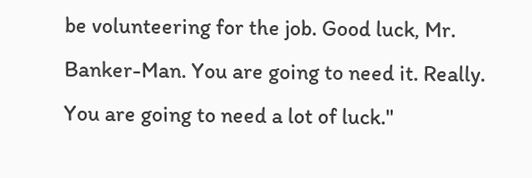be volunteering for the job. Good luck, Mr. Banker-Man. You are going to need it. Really. You are going to need a lot of luck."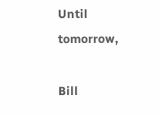Until tomorrow,

Bill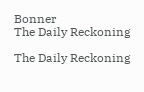Bonner
The Daily Reckoning

The Daily Reckoning